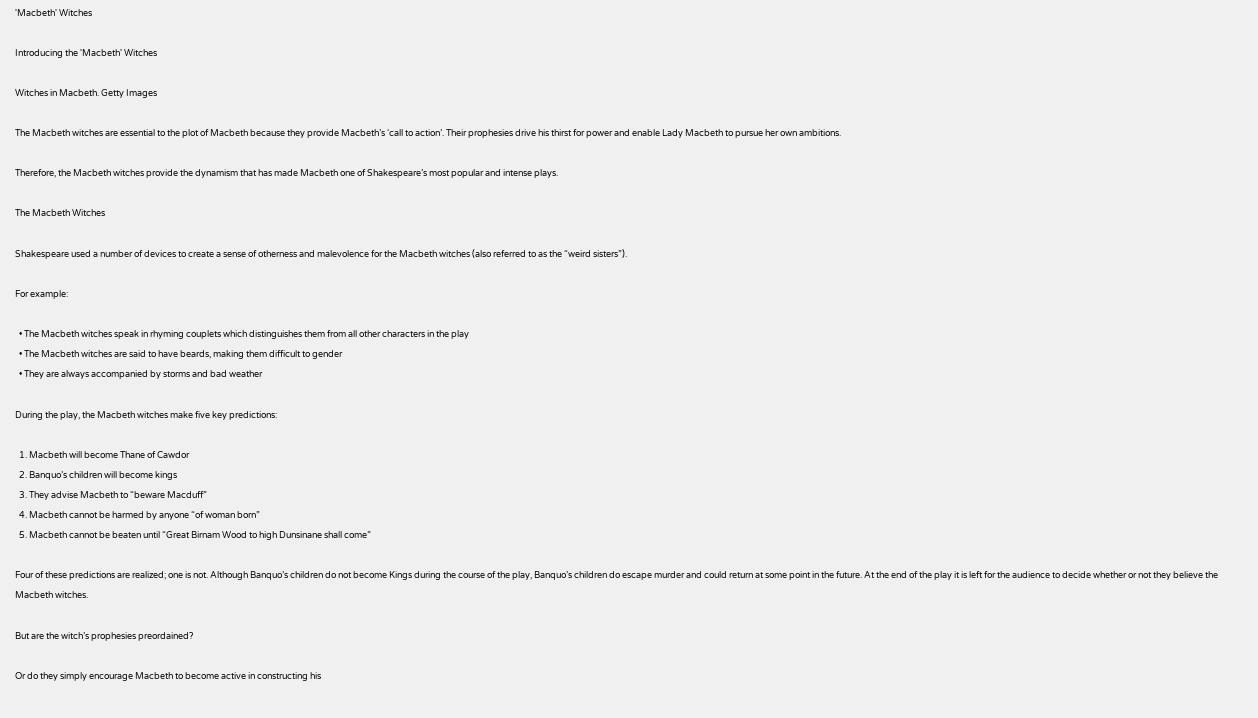'Macbeth' Witches

Introducing the 'Macbeth' Witches

Witches in Macbeth. Getty Images

The Macbeth witches are essential to the plot of Macbeth because they provide Macbeth’s ‘call to action’. Their prophesies drive his thirst for power and enable Lady Macbeth to pursue her own ambitions.

Therefore, the Macbeth witches provide the dynamism that has made Macbeth one of Shakespeare’s most popular and intense plays.

The Macbeth Witches

Shakespeare used a number of devices to create a sense of otherness and malevolence for the Macbeth witches (also referred to as the “weird sisters”).

For example:

  • The Macbeth witches speak in rhyming couplets which distinguishes them from all other characters in the play
  • The Macbeth witches are said to have beards, making them difficult to gender
  • They are always accompanied by storms and bad weather

During the play, the Macbeth witches make five key predictions:

  1. Macbeth will become Thane of Cawdor
  2. Banquo’s children will become kings
  3. They advise Macbeth to “beware Macduff”
  4. Macbeth cannot be harmed by anyone “of woman born”
  5. Macbeth cannot be beaten until “Great Birnam Wood to high Dunsinane shall come”

Four of these predictions are realized; one is not. Although Banquo’s children do not become Kings during the course of the play, Banquo’s children do escape murder and could return at some point in the future. At the end of the play it is left for the audience to decide whether or not they believe the Macbeth witches.

But are the witch’s prophesies preordained?

Or do they simply encourage Macbeth to become active in constructing his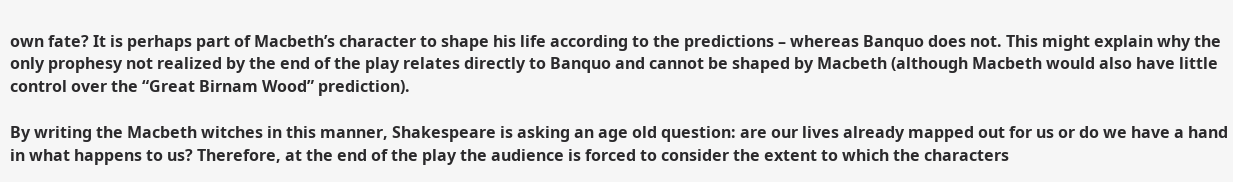own fate? It is perhaps part of Macbeth’s character to shape his life according to the predictions – whereas Banquo does not. This might explain why the only prophesy not realized by the end of the play relates directly to Banquo and cannot be shaped by Macbeth (although Macbeth would also have little control over the “Great Birnam Wood” prediction).

By writing the Macbeth witches in this manner, Shakespeare is asking an age old question: are our lives already mapped out for us or do we have a hand in what happens to us? Therefore, at the end of the play the audience is forced to consider the extent to which the characters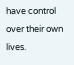have control over their own lives.